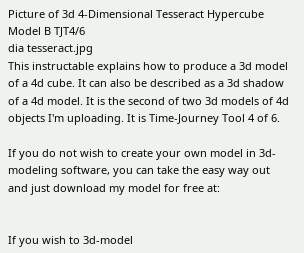Picture of 3d 4-Dimensional Tesseract Hypercube Model B TJT4/6
dia tesseract.jpg
This instructable explains how to produce a 3d model of a 4d cube. It can also be described as a 3d shadow of a 4d model. It is the second of two 3d models of 4d objects I'm uploading. It is Time-Journey Tool 4 of 6.

If you do not wish to create your own model in 3d-modeling software, you can take the easy way out and just download my model for free at:


If you wish to 3d-model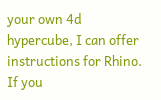your own 4d hypercube, I can offer instructions for Rhino. If you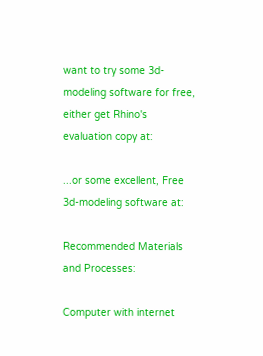want to try some 3d-modeling software for free, either get Rhino's evaluation copy at:

...or some excellent, Free 3d-modeling software at:

Recommended Materials and Processes:

Computer with internet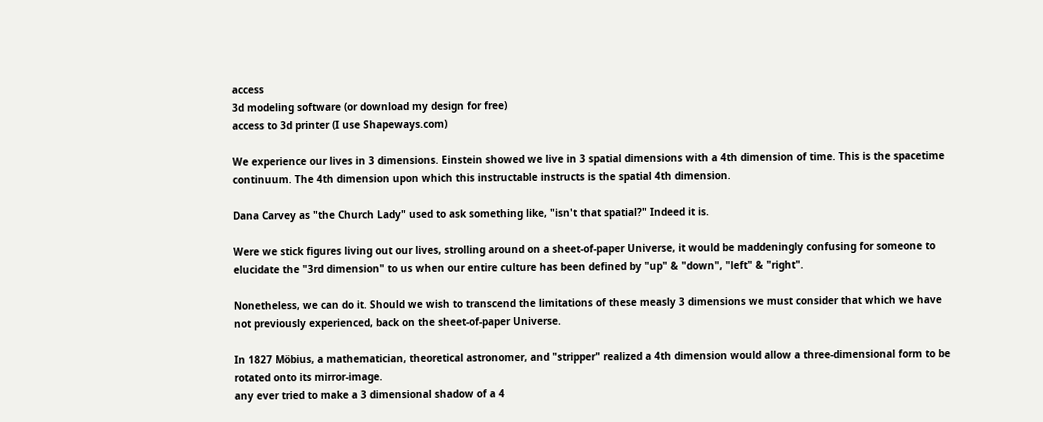access
3d modeling software (or download my design for free)
access to 3d printer (I use Shapeways.com)

We experience our lives in 3 dimensions. Einstein showed we live in 3 spatial dimensions with a 4th dimension of time. This is the spacetime continuum. The 4th dimension upon which this instructable instructs is the spatial 4th dimension.

Dana Carvey as "the Church Lady" used to ask something like, "isn't that spatial?" Indeed it is.

Were we stick figures living out our lives, strolling around on a sheet-of-paper Universe, it would be maddeningly confusing for someone to elucidate the "3rd dimension" to us when our entire culture has been defined by "up" & "down", "left" & "right".

Nonetheless, we can do it. Should we wish to transcend the limitations of these measly 3 dimensions we must consider that which we have not previously experienced, back on the sheet-of-paper Universe.

In 1827 Möbius, a mathematician, theoretical astronomer, and "stripper" realized a 4th dimension would allow a three-dimensional form to be rotated onto its mirror-image.
any ever tried to make a 3 dimensional shadow of a 4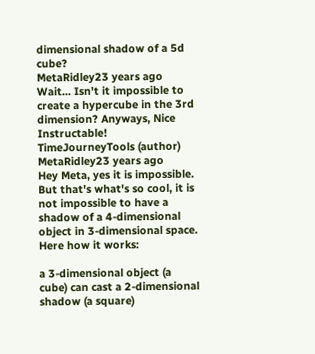dimensional shadow of a 5d cube?
MetaRidley23 years ago
Wait... Isn't it impossible to create a hypercube in the 3rd dimension? Anyways, Nice Instructable!
TimeJourneyTools (author)  MetaRidley23 years ago
Hey Meta, yes it is impossible. But that's what's so cool, it is not impossible to have a shadow of a 4-dimensional object in 3-dimensional space. Here how it works:

a 3-dimensional object (a cube) can cast a 2-dimensional shadow (a square)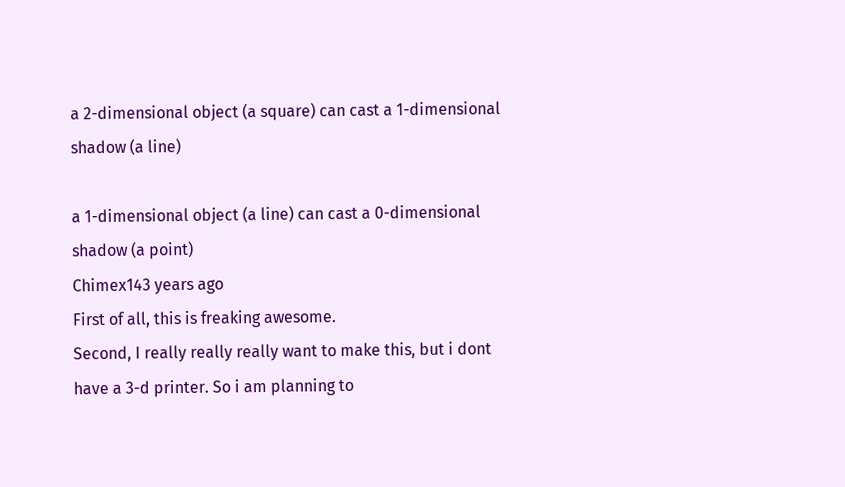a 2-dimensional object (a square) can cast a 1-dimensional shadow (a line)

a 1-dimensional object (a line) can cast a 0-dimensional shadow (a point)
Chimex143 years ago
First of all, this is freaking awesome.
Second, I really really really want to make this, but i dont have a 3-d printer. So i am planning to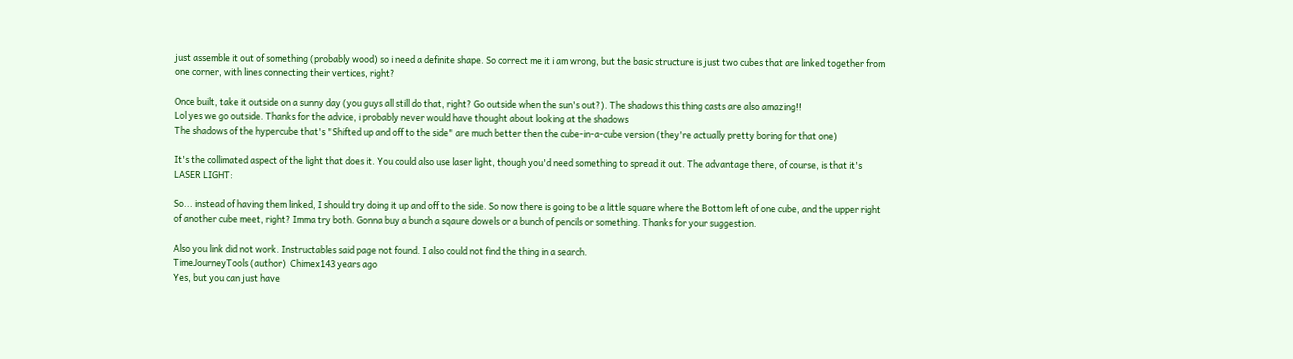just assemble it out of something (probably wood) so i need a definite shape. So correct me it i am wrong, but the basic structure is just two cubes that are linked together from one corner, with lines connecting their vertices, right?

Once built, take it outside on a sunny day (you guys all still do that, right? Go outside when the sun's out?). The shadows this thing casts are also amazing!!
Lol yes we go outside. Thanks for the advice, i probably never would have thought about looking at the shadows
The shadows of the hypercube that's "Shifted up and off to the side" are much better then the cube-in-a-cube version (they're actually pretty boring for that one)

It's the collimated aspect of the light that does it. You could also use laser light, though you'd need something to spread it out. The advantage there, of course, is that it's LASER LIGHT:

So... instead of having them linked, I should try doing it up and off to the side. So now there is going to be a little square where the Bottom left of one cube, and the upper right of another cube meet, right? Imma try both. Gonna buy a bunch a sqaure dowels or a bunch of pencils or something. Thanks for your suggestion.

Also you link did not work. Instructables said page not found. I also could not find the thing in a search.
TimeJourneyTools (author)  Chimex143 years ago
Yes, but you can just have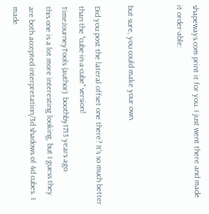shapeways.com print it for you. I just went there and made it order-able:


but sure, you could make your own.

Did you post the lateral offset one there? It's so much better than the "cube-in-a-cube" version!
TimeJourneyTools (author)  boothby1713 years ago
this one is a lot more interesting looking, but I guess they are both accepted interpretation/3d shadows of 4d cubes. I made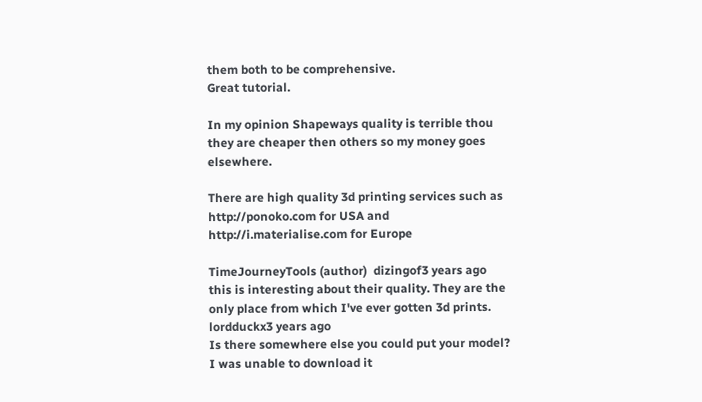them both to be comprehensive.
Great tutorial.

In my opinion Shapeways quality is terrible thou they are cheaper then others so my money goes elsewhere.

There are high quality 3d printing services such as http://ponoko.com for USA and http://i.materialise.com for Europe

TimeJourneyTools (author)  dizingof3 years ago
this is interesting about their quality. They are the only place from which I've ever gotten 3d prints.
lordduckx3 years ago
Is there somewhere else you could put your model? I was unable to download it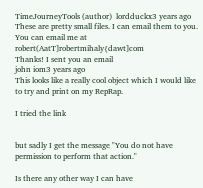TimeJourneyTools (author)  lordduckx3 years ago
These are pretty small files. I can email them to you. You can email me at robert(AatT]robertmihaly{dawt]com
Thanks! I sent you an email
john iom3 years ago
This looks like a really cool object which I would like to try and print on my RepRap.

I tried the link


but sadly I get the message "You do not have permission to perform that action."

Is there any other way I can have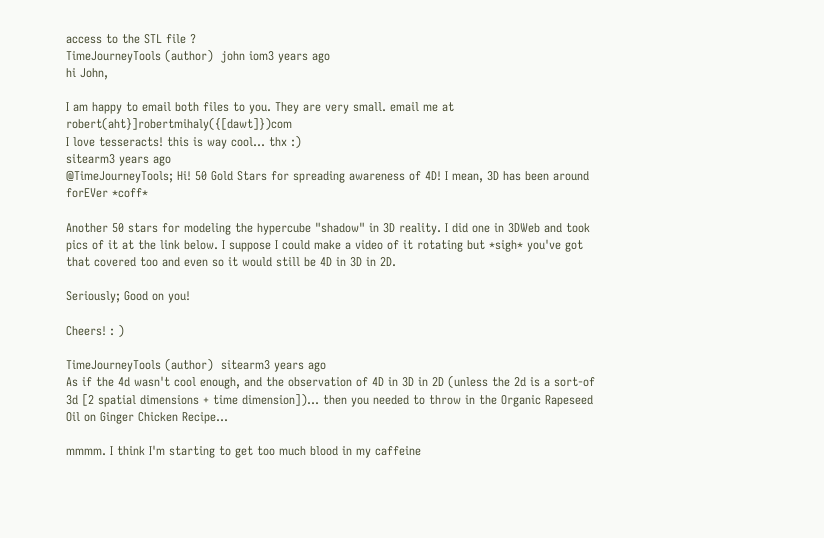access to the STL file ?
TimeJourneyTools (author)  john iom3 years ago
hi John,

I am happy to email both files to you. They are very small. email me at robert(aht}]robertmihaly({[dawt]})com
I love tesseracts! this is way cool... thx :)
sitearm3 years ago
@TimeJourneyTools; Hi! 50 Gold Stars for spreading awareness of 4D! I mean, 3D has been around forEVer *coff*

Another 50 stars for modeling the hypercube "shadow" in 3D reality. I did one in 3DWeb and took pics of it at the link below. I suppose I could make a video of it rotating but *sigh* you've got that covered too and even so it would still be 4D in 3D in 2D.

Seriously; Good on you!

Cheers! : )

TimeJourneyTools (author)  sitearm3 years ago
As if the 4d wasn't cool enough, and the observation of 4D in 3D in 2D (unless the 2d is a sort-of 3d [2 spatial dimensions + time dimension])... then you needed to throw in the Organic Rapeseed Oil on Ginger Chicken Recipe...

mmmm. I think I'm starting to get too much blood in my caffeine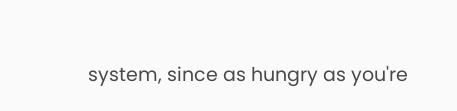system, since as hungry as you're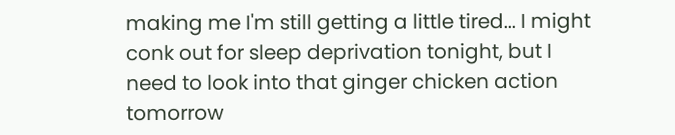making me I'm still getting a little tired... I might conk out for sleep deprivation tonight, but I need to look into that ginger chicken action tomorrow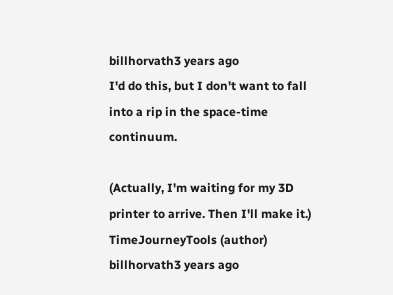billhorvath3 years ago
I'd do this, but I don't want to fall into a rip in the space-time continuum.

(Actually, I'm waiting for my 3D printer to arrive. Then I'll make it.)
TimeJourneyTools (author)  billhorvath3 years ago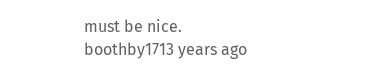must be nice.
boothby1713 years ago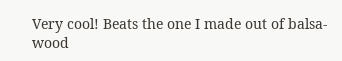Very cool! Beats the one I made out of balsa-wood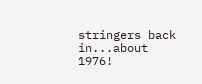stringers back in...about 1976!